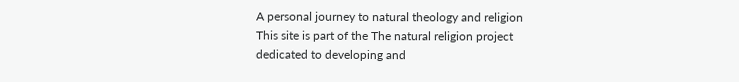A personal journey to natural theology and religion
This site is part of the The natural religion project
dedicated to developing and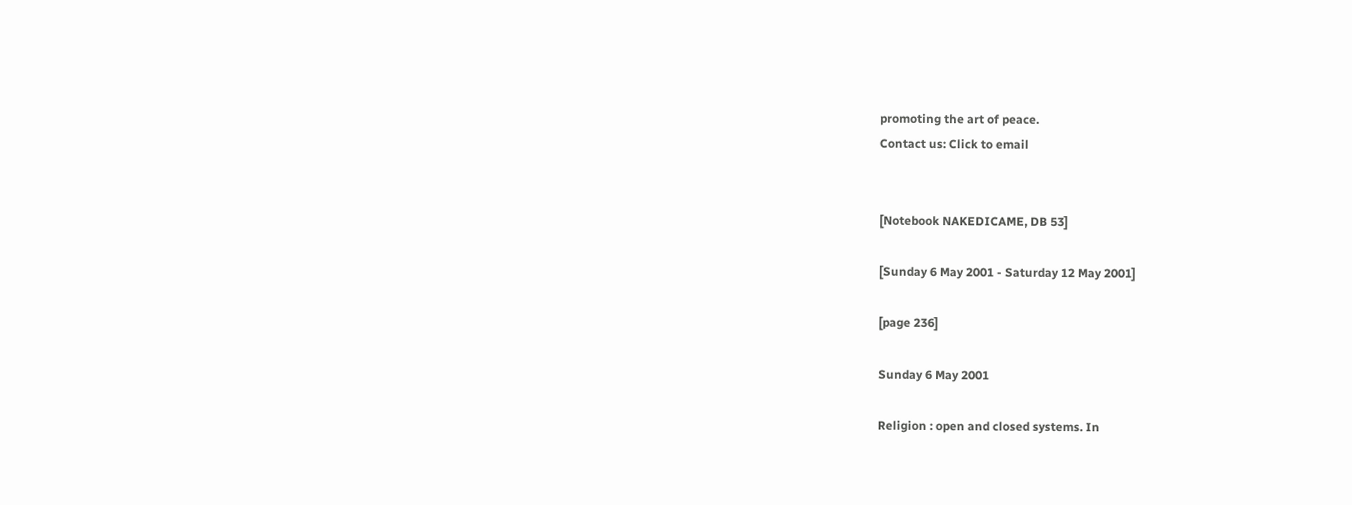promoting the art of peace.
Contact us: Click to email


[Notebook NAKEDICAME, DB 53]

[Sunday 6 May 2001 - Saturday 12 May 2001]

[page 236]

Sunday 6 May 2001

Religion : open and closed systems. In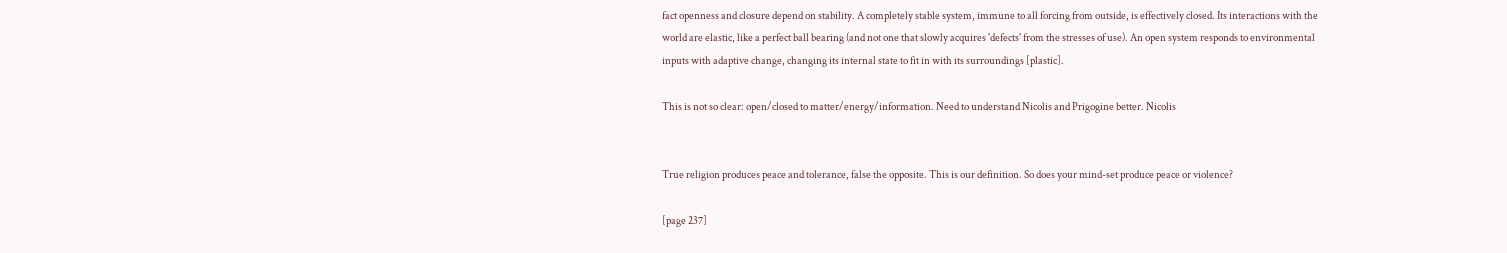fact openness and closure depend on stability. A completely stable system, immune to all forcing from outside, is effectively closed. Its interactions with the world are elastic, like a perfect ball bearing (and not one that slowly acquires 'defects' from the stresses of use). An open system responds to environmental inputs with adaptive change, changing its internal state to fit in with its surroundings [plastic].

This is not so clear: open/closed to matter/energy/information. Need to understand Nicolis and Prigogine better. Nicolis


True religion produces peace and tolerance, false the opposite. This is our definition. So does your mind-set produce peace or violence?

[page 237]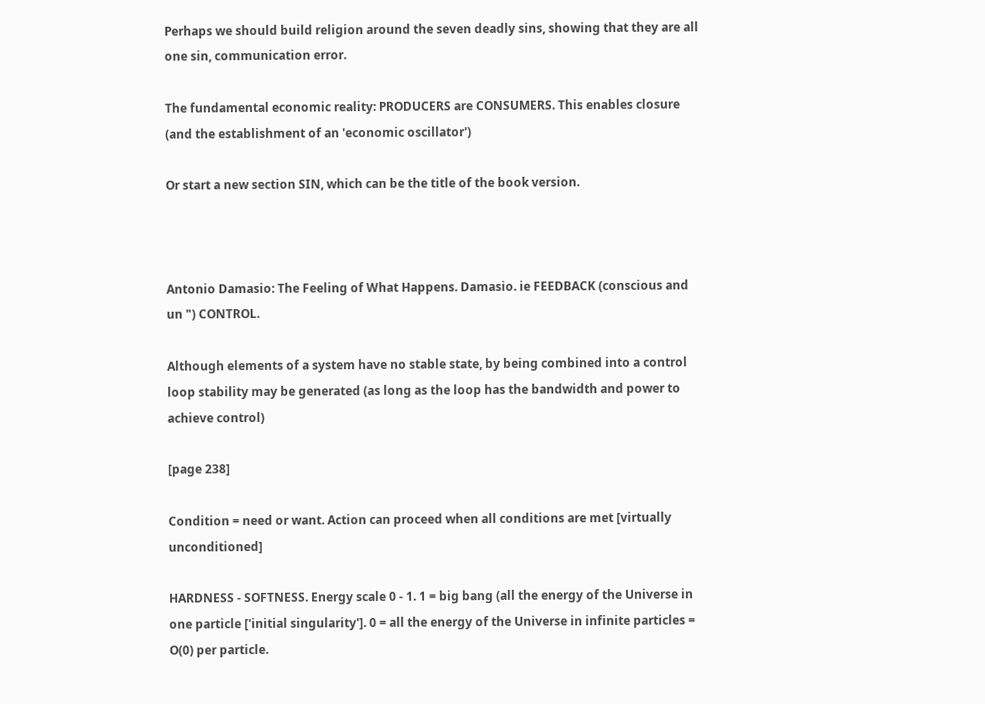Perhaps we should build religion around the seven deadly sins, showing that they are all one sin, communication error.

The fundamental economic reality: PRODUCERS are CONSUMERS. This enables closure (and the establishment of an 'economic oscillator')

Or start a new section SIN, which can be the title of the book version.



Antonio Damasio: The Feeling of What Happens. Damasio. ie FEEDBACK (conscious and un ") CONTROL.

Although elements of a system have no stable state, by being combined into a control loop stability may be generated (as long as the loop has the bandwidth and power to achieve control)

[page 238]

Condition = need or want. Action can proceed when all conditions are met [virtually unconditioned]

HARDNESS - SOFTNESS. Energy scale 0 - 1. 1 = big bang (all the energy of the Universe in one particle ['initial singularity']. 0 = all the energy of the Universe in infinite particles = O(0) per particle.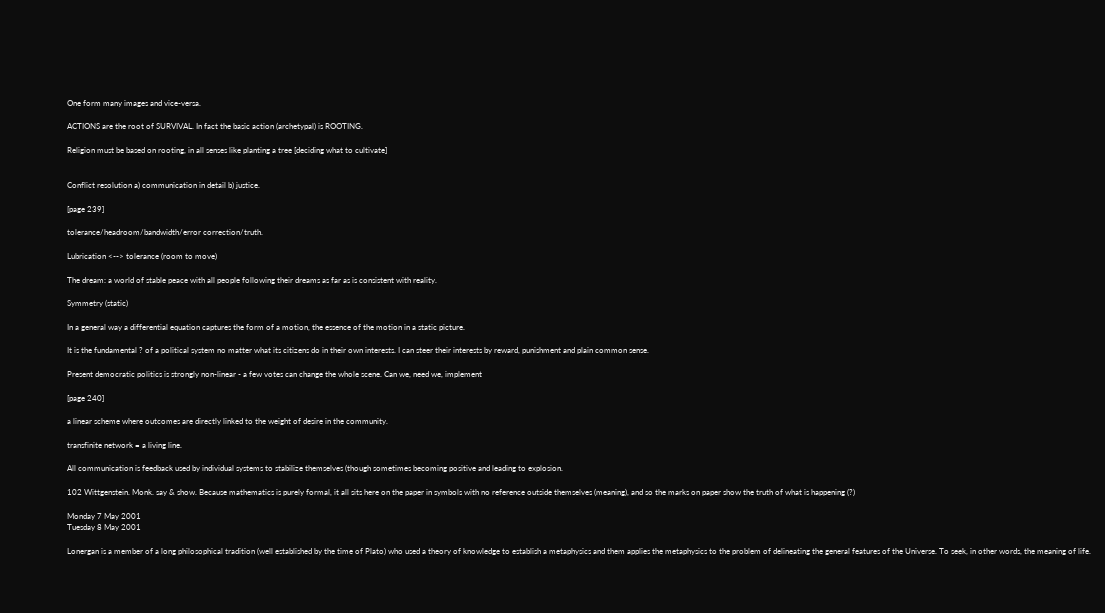One form many images and vice-versa.

ACTIONS are the root of SURVIVAL. In fact the basic action (archetypal) is ROOTING.

Religion must be based on rooting, in all senses like planting a tree [deciding what to cultivate]


Conflict resolution a) communication in detail b) justice.

[page 239]

tolerance/headroom/bandwidth/error correction/truth.

Lubrication <--> tolerance (room to move)

The dream: a world of stable peace with all people following their dreams as far as is consistent with reality.

Symmetry (static)

In a general way a differential equation captures the form of a motion, the essence of the motion in a static picture.

It is the fundamental ? of a political system no matter what its citizens do in their own interests. I can steer their interests by reward, punishment and plain common sense.

Present democratic politics is strongly non-linear - a few votes can change the whole scene. Can we, need we, implement

[page 240]

a linear scheme where outcomes are directly linked to the weight of desire in the community.

transfinite network = a living line.

All communication is feedback used by individual systems to stabilize themselves (though sometimes becoming positive and leading to explosion.

102 Wittgenstein. Monk. say & show. Because mathematics is purely formal, it all sits here on the paper in symbols with no reference outside themselves (meaning), and so the marks on paper show the truth of what is happening (?)

Monday 7 May 2001
Tuesday 8 May 2001

Lonergan is a member of a long philosophical tradition (well established by the time of Plato) who used a theory of knowledge to establish a metaphysics and them applies the metaphysics to the problem of delineating the general features of the Universe. To seek, in other words, the meaning of life.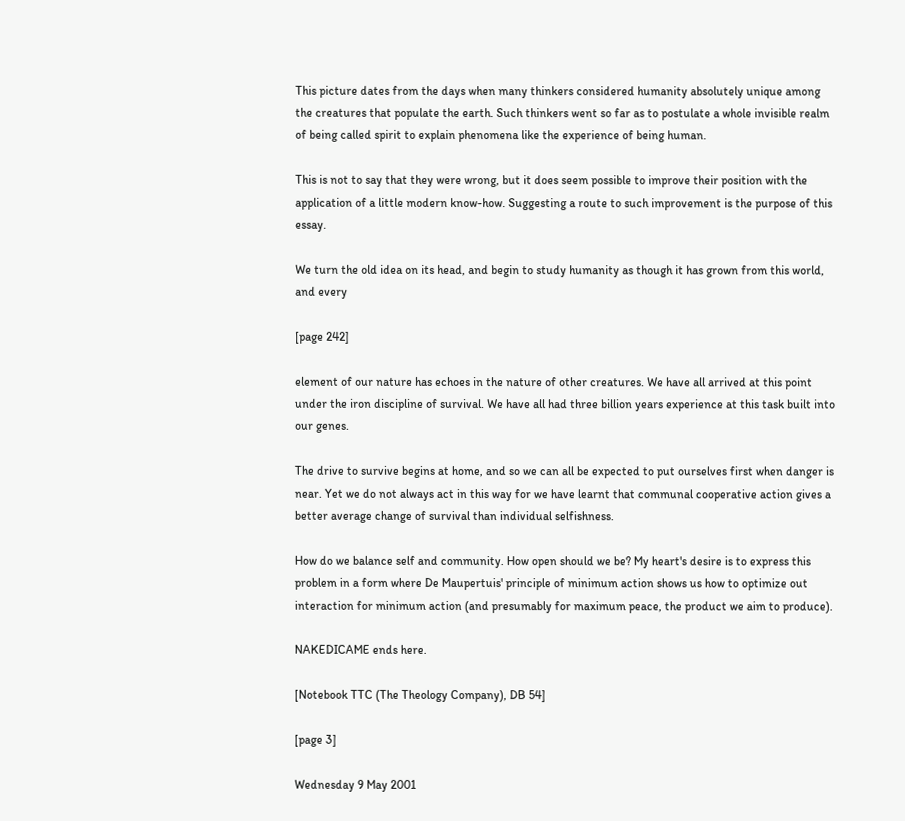This picture dates from the days when many thinkers considered humanity absolutely unique among the creatures that populate the earth. Such thinkers went so far as to postulate a whole invisible realm of being called spirit to explain phenomena like the experience of being human.

This is not to say that they were wrong, but it does seem possible to improve their position with the application of a little modern know-how. Suggesting a route to such improvement is the purpose of this essay.

We turn the old idea on its head, and begin to study humanity as though it has grown from this world, and every

[page 242]

element of our nature has echoes in the nature of other creatures. We have all arrived at this point under the iron discipline of survival. We have all had three billion years experience at this task built into our genes.

The drive to survive begins at home, and so we can all be expected to put ourselves first when danger is near. Yet we do not always act in this way for we have learnt that communal cooperative action gives a better average change of survival than individual selfishness.

How do we balance self and community. How open should we be? My heart's desire is to express this problem in a form where De Maupertuis' principle of minimum action shows us how to optimize out interaction for minimum action (and presumably for maximum peace, the product we aim to produce).

NAKEDICAME ends here.

[Notebook TTC (The Theology Company), DB 54]

[page 3]

Wednesday 9 May 2001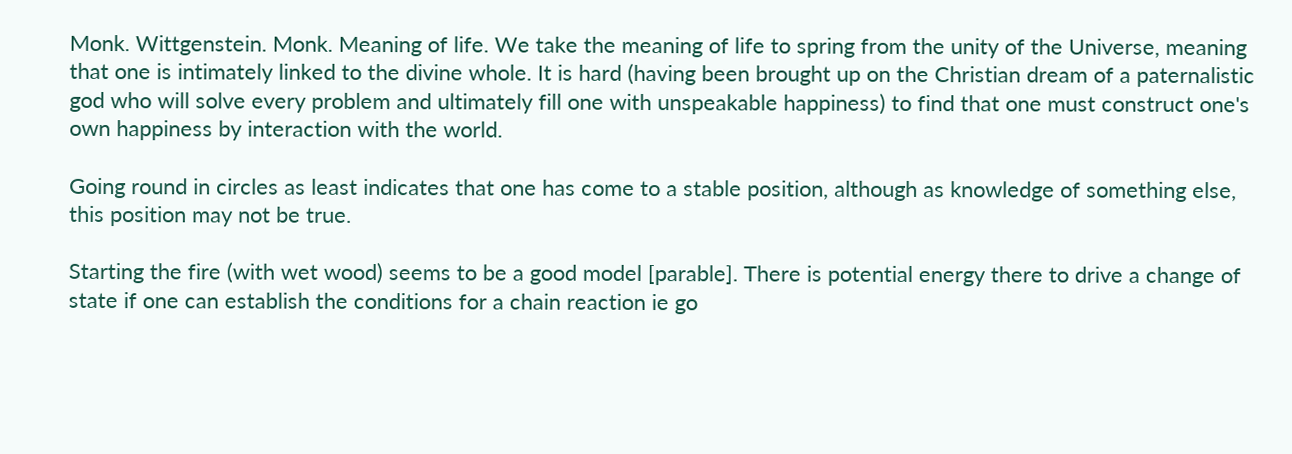Monk. Wittgenstein. Monk. Meaning of life. We take the meaning of life to spring from the unity of the Universe, meaning that one is intimately linked to the divine whole. It is hard (having been brought up on the Christian dream of a paternalistic god who will solve every problem and ultimately fill one with unspeakable happiness) to find that one must construct one's own happiness by interaction with the world.

Going round in circles as least indicates that one has come to a stable position, although as knowledge of something else, this position may not be true.

Starting the fire (with wet wood) seems to be a good model [parable]. There is potential energy there to drive a change of state if one can establish the conditions for a chain reaction ie go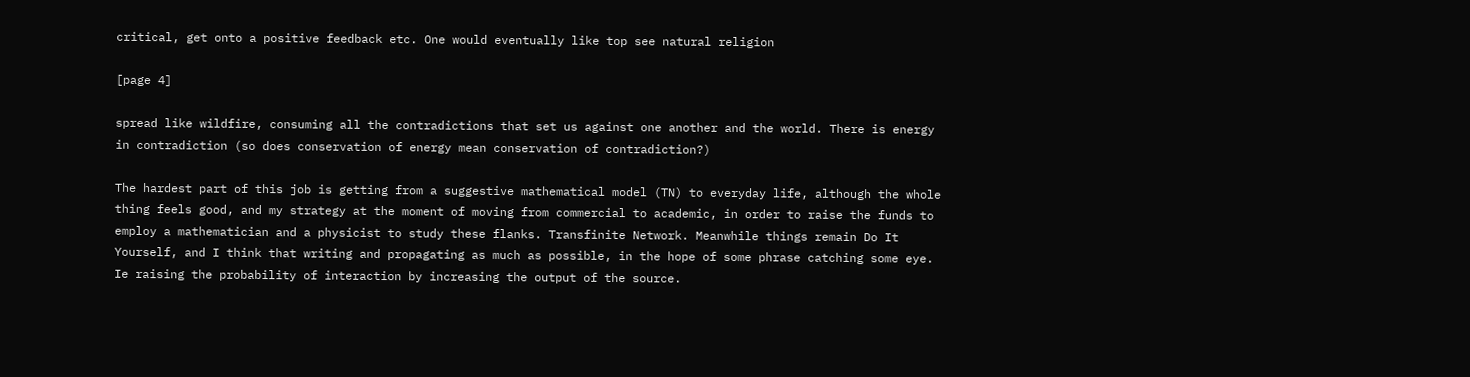critical, get onto a positive feedback etc. One would eventually like top see natural religion

[page 4]

spread like wildfire, consuming all the contradictions that set us against one another and the world. There is energy in contradiction (so does conservation of energy mean conservation of contradiction?)

The hardest part of this job is getting from a suggestive mathematical model (TN) to everyday life, although the whole thing feels good, and my strategy at the moment of moving from commercial to academic, in order to raise the funds to employ a mathematician and a physicist to study these flanks. Transfinite Network. Meanwhile things remain Do It Yourself, and I think that writing and propagating as much as possible, in the hope of some phrase catching some eye. Ie raising the probability of interaction by increasing the output of the source.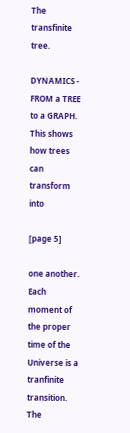The transfinite tree.

DYNAMICS - FROM a TREE to a GRAPH. This shows how trees can transform into

[page 5]

one another. Each moment of the proper time of the Universe is a tranfinite transition. The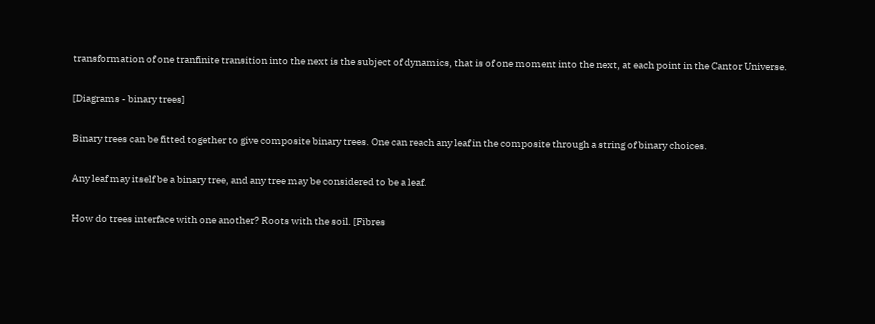transformation of one tranfinite transition into the next is the subject of dynamics, that is of one moment into the next, at each point in the Cantor Universe.

[Diagrams - binary trees]

Binary trees can be fitted together to give composite binary trees. One can reach any leaf in the composite through a string of binary choices.

Any leaf may itself be a binary tree, and any tree may be considered to be a leaf.

How do trees interface with one another? Roots with the soil. [Fibres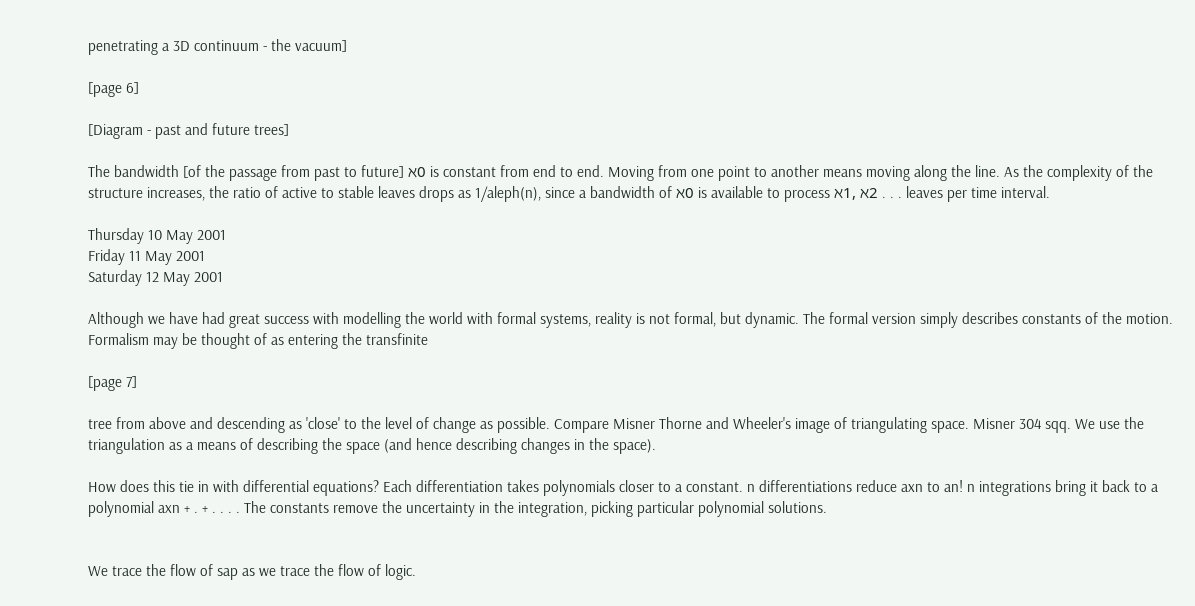penetrating a 3D continuum - the vacuum]

[page 6]

[Diagram - past and future trees]

The bandwidth [of the passage from past to future] ℵ0 is constant from end to end. Moving from one point to another means moving along the line. As the complexity of the structure increases, the ratio of active to stable leaves drops as 1/aleph(n), since a bandwidth of ℵ0 is available to process ℵ1, ℵ2 . . . leaves per time interval.

Thursday 10 May 2001
Friday 11 May 2001
Saturday 12 May 2001

Although we have had great success with modelling the world with formal systems, reality is not formal, but dynamic. The formal version simply describes constants of the motion. Formalism may be thought of as entering the transfinite

[page 7]

tree from above and descending as 'close' to the level of change as possible. Compare Misner Thorne and Wheeler's image of triangulating space. Misner 304 sqq. We use the triangulation as a means of describing the space (and hence describing changes in the space).

How does this tie in with differential equations? Each differentiation takes polynomials closer to a constant. n differentiations reduce axn to an! n integrations bring it back to a polynomial axn + . + . . . . The constants remove the uncertainty in the integration, picking particular polynomial solutions.


We trace the flow of sap as we trace the flow of logic.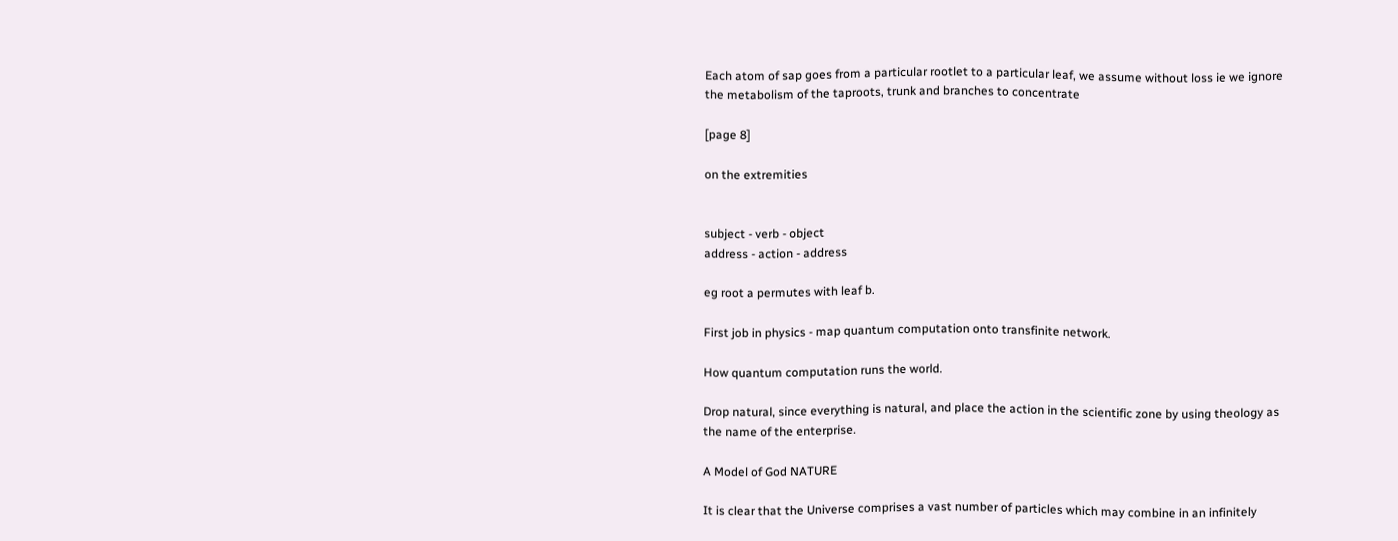Each atom of sap goes from a particular rootlet to a particular leaf, we assume without loss ie we ignore the metabolism of the taproots, trunk and branches to concentrate

[page 8]

on the extremities


subject - verb - object
address - action - address

eg root a permutes with leaf b.

First job in physics - map quantum computation onto transfinite network.

How quantum computation runs the world.

Drop natural, since everything is natural, and place the action in the scientific zone by using theology as the name of the enterprise.

A Model of God NATURE

It is clear that the Universe comprises a vast number of particles which may combine in an infinitely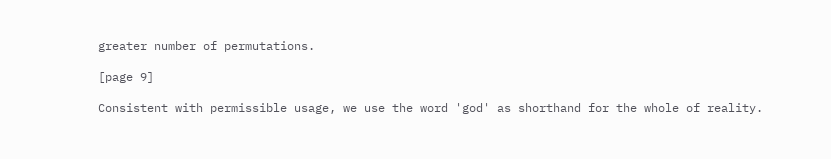greater number of permutations.

[page 9]

Consistent with permissible usage, we use the word 'god' as shorthand for the whole of reality.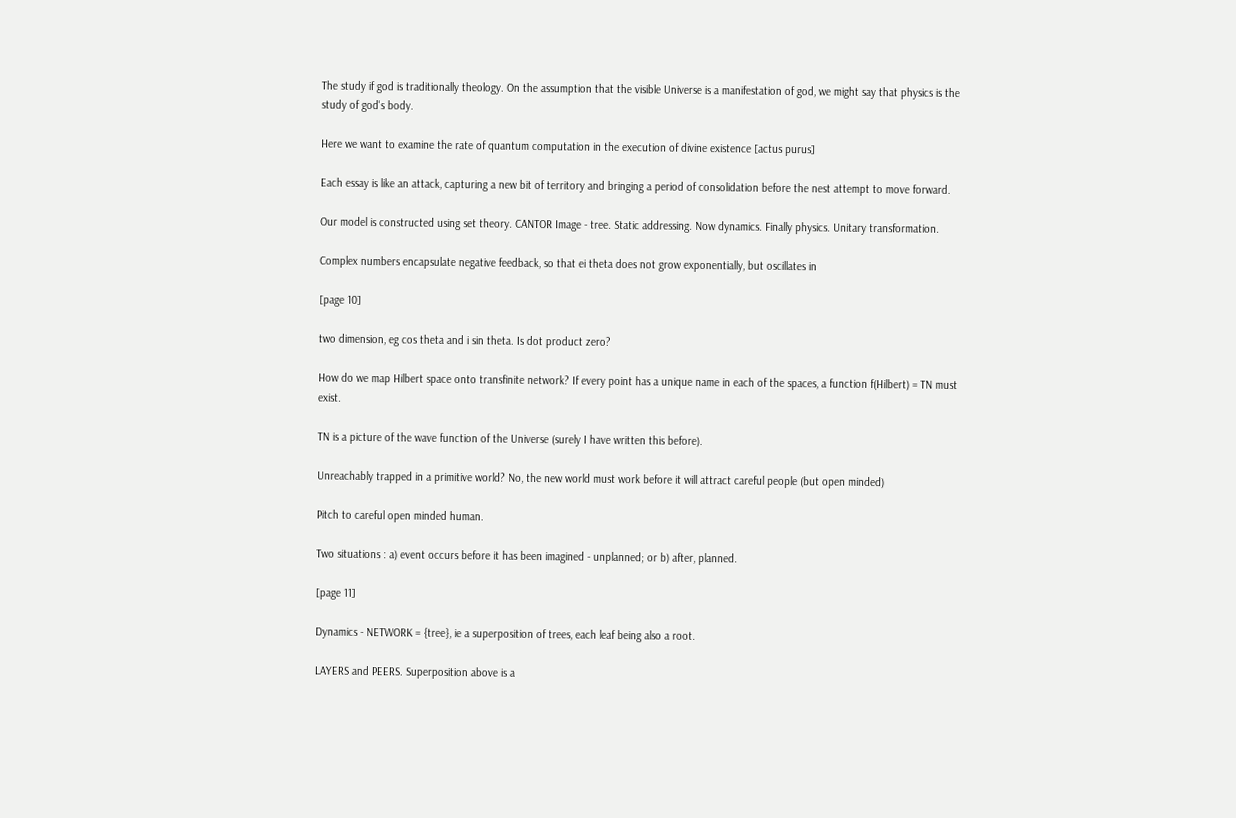The study if god is traditionally theology. On the assumption that the visible Universe is a manifestation of god, we might say that physics is the study of god's body.

Here we want to examine the rate of quantum computation in the execution of divine existence [actus purus]

Each essay is like an attack, capturing a new bit of territory and bringing a period of consolidation before the nest attempt to move forward.

Our model is constructed using set theory. CANTOR Image - tree. Static addressing. Now dynamics. Finally physics. Unitary transformation.

Complex numbers encapsulate negative feedback, so that ei theta does not grow exponentially, but oscillates in

[page 10]

two dimension, eg cos theta and i sin theta. Is dot product zero?

How do we map Hilbert space onto transfinite network? If every point has a unique name in each of the spaces, a function f(Hilbert) = TN must exist.

TN is a picture of the wave function of the Universe (surely I have written this before).

Unreachably trapped in a primitive world? No, the new world must work before it will attract careful people (but open minded)

Pitch to careful open minded human.

Two situations : a) event occurs before it has been imagined - unplanned; or b) after, planned.

[page 11]

Dynamics - NETWORK = {tree}, ie a superposition of trees, each leaf being also a root.

LAYERS and PEERS. Superposition above is a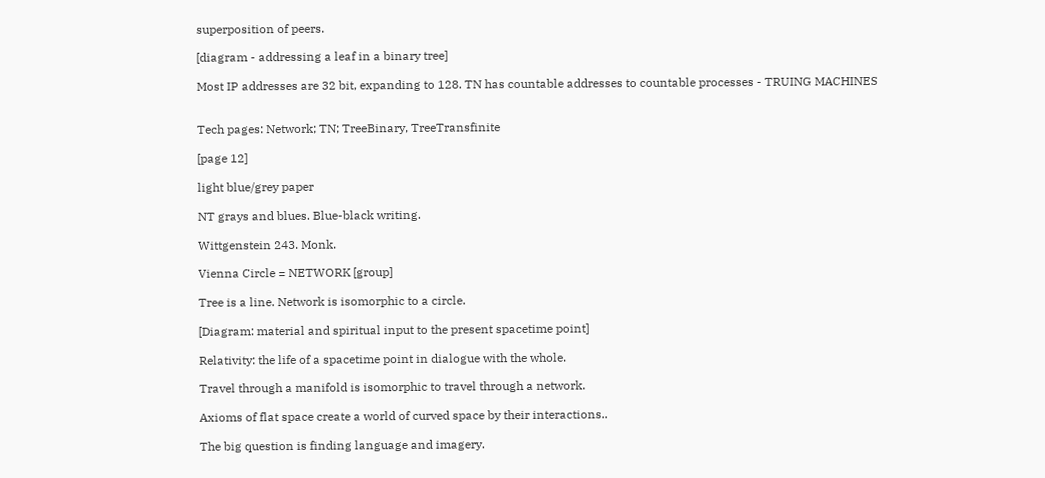superposition of peers.

[diagram - addressing a leaf in a binary tree]

Most IP addresses are 32 bit, expanding to 128. TN has countable addresses to countable processes - TRUING MACHINES


Tech pages: Network; TN; TreeBinary, TreeTransfinite

[page 12]

light blue/grey paper

NT grays and blues. Blue-black writing.

Wittgenstein 243. Monk.

Vienna Circle = NETWORK [group]

Tree is a line. Network is isomorphic to a circle.

[Diagram: material and spiritual input to the present spacetime point]

Relativity: the life of a spacetime point in dialogue with the whole.

Travel through a manifold is isomorphic to travel through a network.

Axioms of flat space create a world of curved space by their interactions..

The big question is finding language and imagery.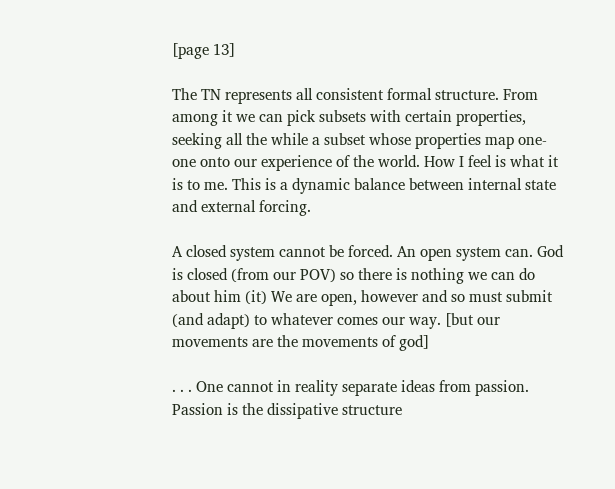[page 13]

The TN represents all consistent formal structure. From among it we can pick subsets with certain properties, seeking all the while a subset whose properties map one-one onto our experience of the world. How I feel is what it is to me. This is a dynamic balance between internal state and external forcing.

A closed system cannot be forced. An open system can. God is closed (from our POV) so there is nothing we can do about him (it) We are open, however and so must submit (and adapt) to whatever comes our way. [but our movements are the movements of god]

. . . One cannot in reality separate ideas from passion. Passion is the dissipative structure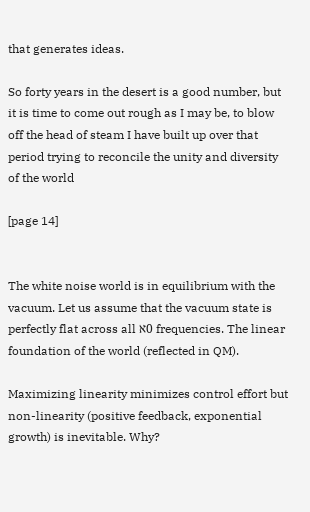that generates ideas.

So forty years in the desert is a good number, but it is time to come out rough as I may be, to blow off the head of steam I have built up over that period trying to reconcile the unity and diversity of the world

[page 14]


The white noise world is in equilibrium with the vacuum. Let us assume that the vacuum state is perfectly flat across all ℵ0 frequencies. The linear foundation of the world (reflected in QM).

Maximizing linearity minimizes control effort but non-linearity (positive feedback, exponential growth) is inevitable. Why?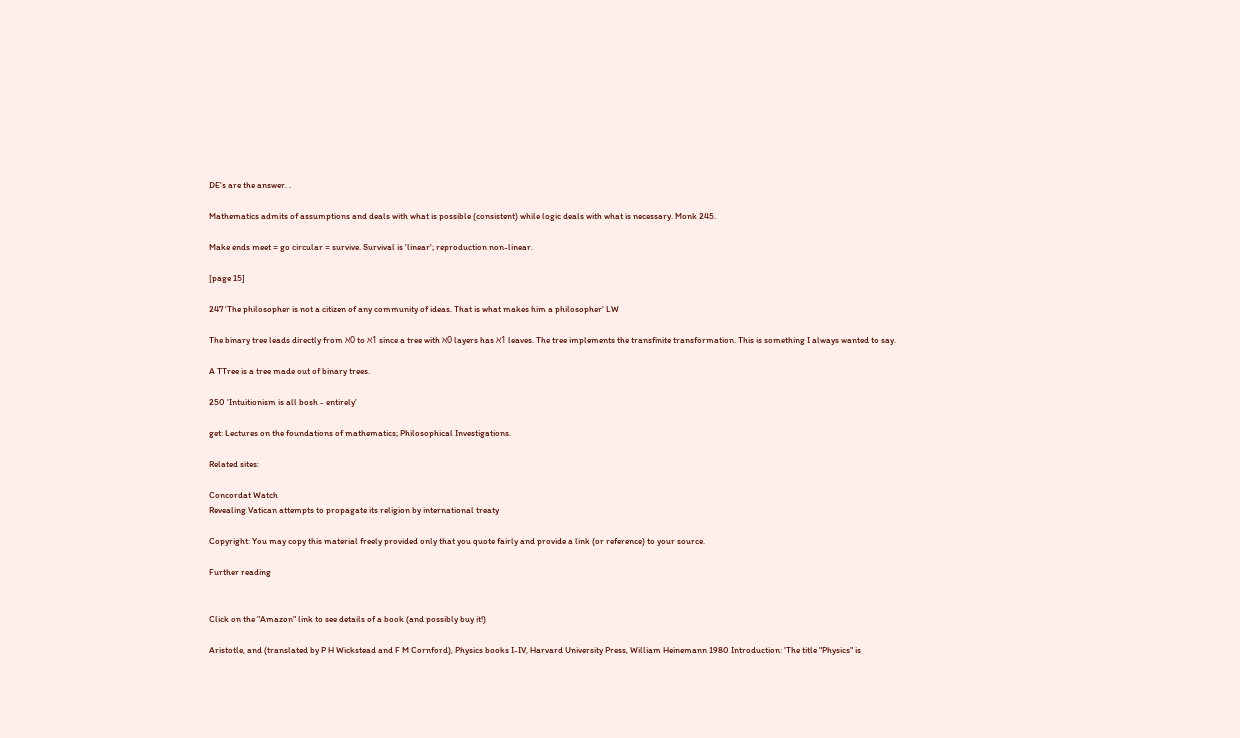DE's are the answer. .

Mathematics admits of assumptions and deals with what is possible (consistent) while logic deals with what is necessary. Monk 245.

Make ends meet = go circular = survive. Survival is 'linear'; reproduction non-linear.

[page 15]

247 'The philosopher is not a citizen of any community of ideas. That is what makes him a philosopher' LW

The binary tree leads directly from ℵ0 to ℵ1 since a tree with ℵ0 layers has ℵ1 leaves. The tree implements the transfinite transformation. This is something I always wanted to say.

A TTree is a tree made out of binary trees.

250 'Intuitionism is all bosh - entirely'

get: Lectures on the foundations of mathematics; Philosophical Investigations.

Related sites:

Concordat Watch
Revealing Vatican attempts to propagate its religion by international treaty

Copyright: You may copy this material freely provided only that you quote fairly and provide a link (or reference) to your source.

Further reading


Click on the "Amazon" link to see details of a book (and possibly buy it!)

Aristotle, and (translated by P H Wickstead and F M Cornford), Physics books I-IV, Harvard University Press, William Heinemann 1980 Introduction: 'The title "Physics" is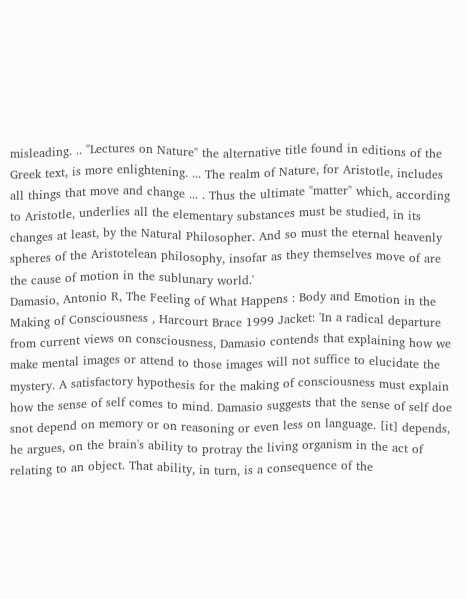misleading. .. "Lectures on Nature" the alternative title found in editions of the Greek text, is more enlightening. ... The realm of Nature, for Aristotle, includes all things that move and change ... . Thus the ultimate "matter" which, according to Aristotle, underlies all the elementary substances must be studied, in its changes at least, by the Natural Philosopher. And so must the eternal heavenly spheres of the Aristotelean philosophy, insofar as they themselves move of are the cause of motion in the sublunary world.'
Damasio, Antonio R, The Feeling of What Happens : Body and Emotion in the Making of Consciousness , Harcourt Brace 1999 Jacket: 'In a radical departure from current views on consciousness, Damasio contends that explaining how we make mental images or attend to those images will not suffice to elucidate the mystery. A satisfactory hypothesis for the making of consciousness must explain how the sense of self comes to mind. Damasio suggests that the sense of self doe snot depend on memory or on reasoning or even less on language. [it] depends, he argues, on the brain's ability to protray the living organism in the act of relating to an object. That ability, in turn, is a consequence of the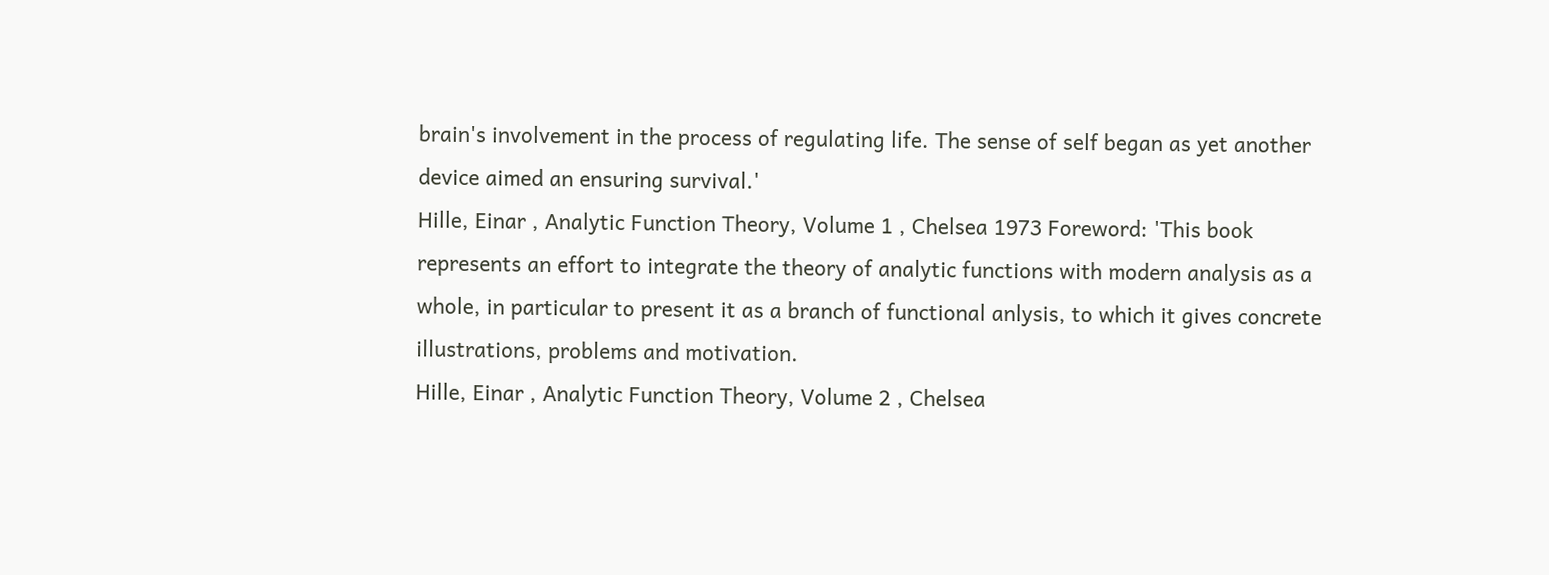brain's involvement in the process of regulating life. The sense of self began as yet another device aimed an ensuring survival.'
Hille, Einar , Analytic Function Theory, Volume 1 , Chelsea 1973 Foreword: 'This book represents an effort to integrate the theory of analytic functions with modern analysis as a whole, in particular to present it as a branch of functional anlysis, to which it gives concrete illustrations, problems and motivation.
Hille, Einar , Analytic Function Theory, Volume 2 , Chelsea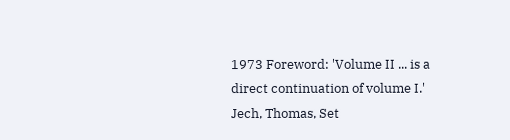1973 Foreword: 'Volume II ... is a direct continuation of volume I.'
Jech, Thomas, Set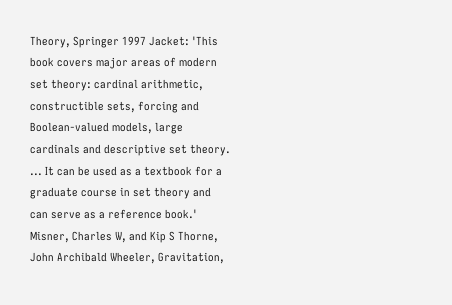Theory, Springer 1997 Jacket: 'This book covers major areas of modern set theory: cardinal arithmetic, constructible sets, forcing and Boolean-valued models, large cardinals and descriptive set theory. ... It can be used as a textbook for a graduate course in set theory and can serve as a reference book.'
Misner, Charles W, and Kip S Thorne, John Archibald Wheeler, Gravitation,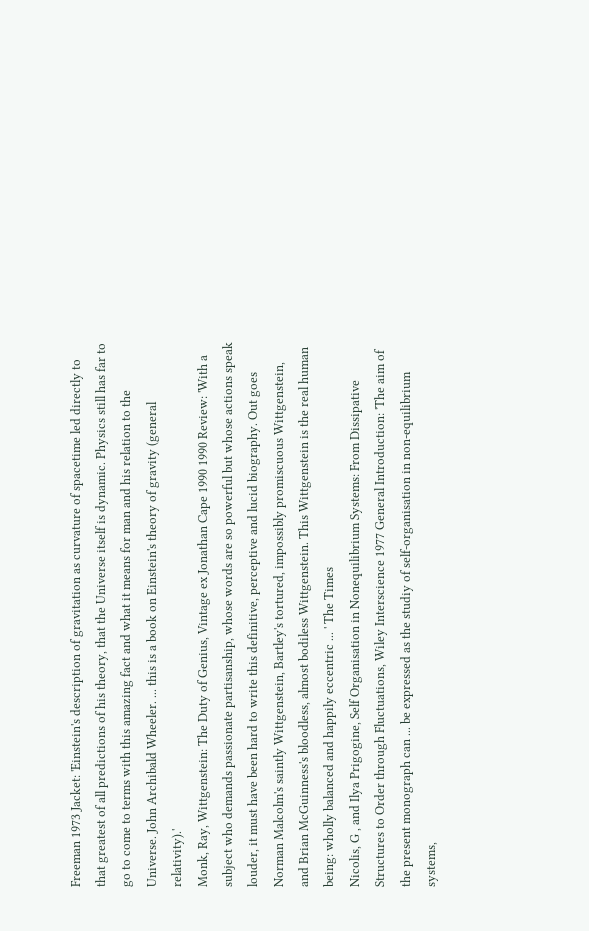Freeman 1973 Jacket: 'Einstein's description of gravitation as curvature of spacetime led directly to that greatest of all predictions of his theory, that the Universe itself is dynamic. Physics still has far to go to come to terms with this amazing fact and what it means for man and his relation to the Universe. John Archibald Wheeler. ... this is a book on Einstein's theory of gravity (general relativity).'
Monk, Ray, Wittgenstein: The Duty of Genius, Vintage ex Jonathan Cape 1990 1990 Review: 'With a subject who demands passionate partisanship, whose words are so powerful but whose actions speak louder, it must have been hard to write this definitive, perceptive and lucid biography. Out goes Norman Malcolm's saintly Wittgenstein, Bartley's tortured, impossibly promiscuous Wittgenstein, and Brian McGuinness's bloodless, almost bodiless Wittgenstein. This Wittgenstein is the real human being: wholly balanced and happily eccentric ... ' The Times
Nicolis, G , and Ilya Prigogine, Self Organisation in Nonequilibrium Systems: From Dissipative Structures to Order through Fluctuations, Wiley Interscience 1977 General Introduction: 'The aim of the present monograph can ... be expressed as the studiy of self-organisation in non-equilibrium systems,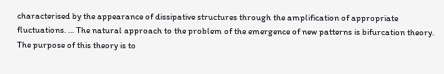characterised by the appearance of dissipative structures through the amplification of appropriate fluctuations. ... The natural approach to the problem of the emergence of new patterns is bifurcation theory. The purpose of this theory is to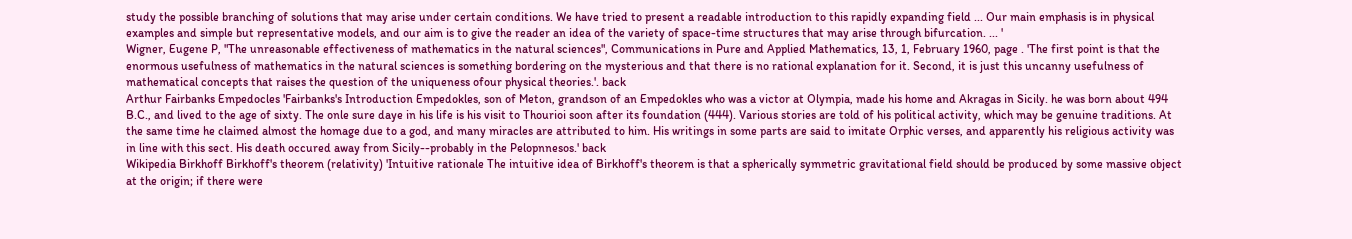study the possible branching of solutions that may arise under certain conditions. We have tried to present a readable introduction to this rapidly expanding field ... Our main emphasis is in physical examples and simple but representative models, and our aim is to give the reader an idea of the variety of space-time structures that may arise through bifurcation. ... '
Wigner, Eugene P, "The unreasonable effectiveness of mathematics in the natural sciences", Communications in Pure and Applied Mathematics, 13, 1, February 1960, page . 'The first point is that the enormous usefulness of mathematics in the natural sciences is something bordering on the mysterious and that there is no rational explanation for it. Second, it is just this uncanny usefulness of mathematical concepts that raises the question of the uniqueness ofour physical theories.'. back
Arthur Fairbanks Empedocles 'Fairbanks's Introduction Empedokles, son of Meton, grandson of an Empedokles who was a victor at Olympia, made his home and Akragas in Sicily. he was born about 494 B.C., and lived to the age of sixty. The onle sure daye in his life is his visit to Thourioi soon after its foundation (444). Various stories are told of his political activity, which may be genuine traditions. At the same time he claimed almost the homage due to a god, and many miracles are attributed to him. His writings in some parts are said to imitate Orphic verses, and apparently his religious activity was in line with this sect. His death occured away from Sicily--probably in the Pelopnnesos.' back
Wikipedia Birkhoff Birkhoff's theorem (relativity) 'Intuitive rationale The intuitive idea of Birkhoff's theorem is that a spherically symmetric gravitational field should be produced by some massive object at the origin; if there were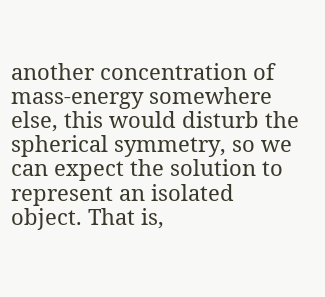another concentration of mass-energy somewhere else, this would disturb the spherical symmetry, so we can expect the solution to represent an isolated object. That is,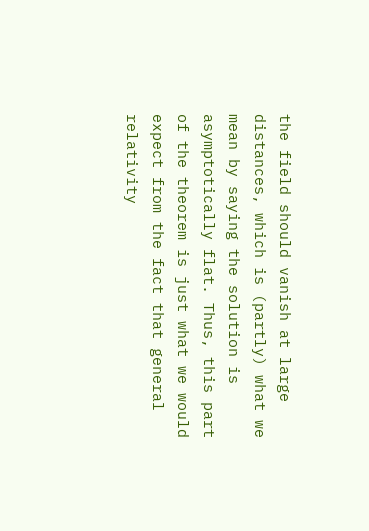the field should vanish at large distances, which is (partly) what we mean by saying the solution is asymptotically flat. Thus, this part of the theorem is just what we would expect from the fact that general relativity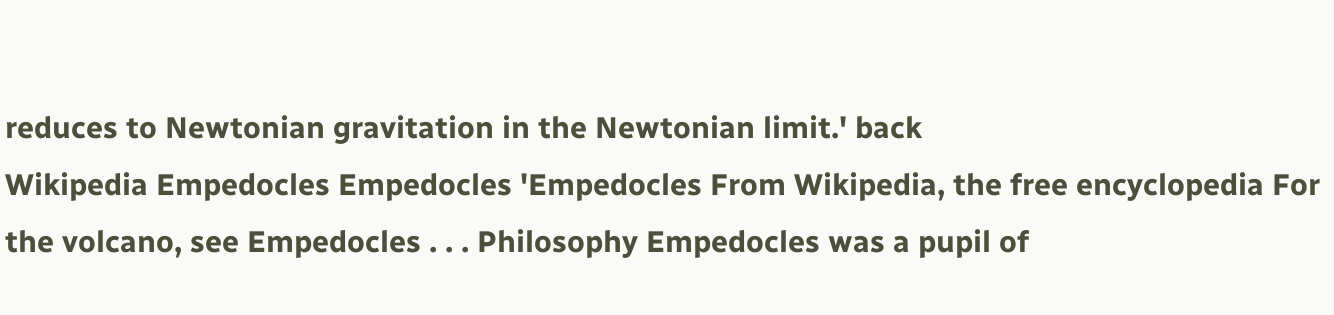reduces to Newtonian gravitation in the Newtonian limit.' back
Wikipedia Empedocles Empedocles 'Empedocles From Wikipedia, the free encyclopedia For the volcano, see Empedocles . . . Philosophy Empedocles was a pupil of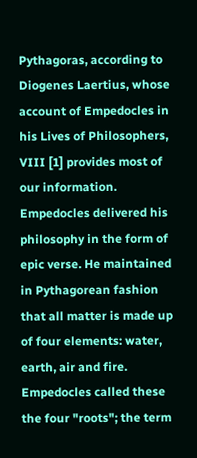Pythagoras, according to Diogenes Laertius, whose account of Empedocles in his Lives of Philosophers, VIII [1] provides most of our information. Empedocles delivered his philosophy in the form of epic verse. He maintained in Pythagorean fashion that all matter is made up of four elements: water, earth, air and fire. Empedocles called these the four "roots"; the term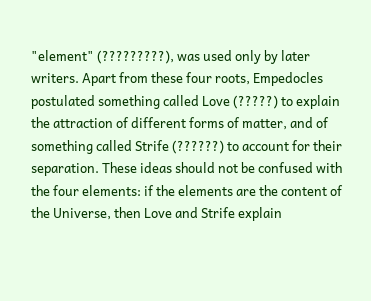"element" (?????????), was used only by later writers. Apart from these four roots, Empedocles postulated something called Love (?????) to explain the attraction of different forms of matter, and of something called Strife (??????) to account for their separation. These ideas should not be confused with the four elements: if the elements are the content of the Universe, then Love and Strife explain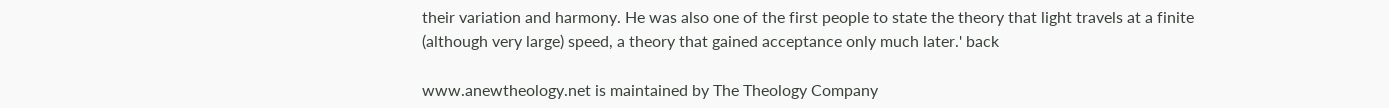their variation and harmony. He was also one of the first people to state the theory that light travels at a finite (although very large) speed, a theory that gained acceptance only much later.' back

www.anewtheology.net is maintained by The Theology Company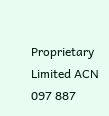Proprietary Limited ACN 097 887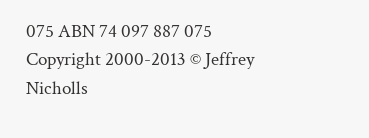075 ABN 74 097 887 075 Copyright 2000-2013 © Jeffrey Nicholls